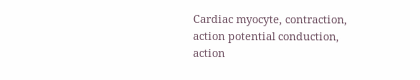Cardiac myocyte, contraction, action potential conduction, action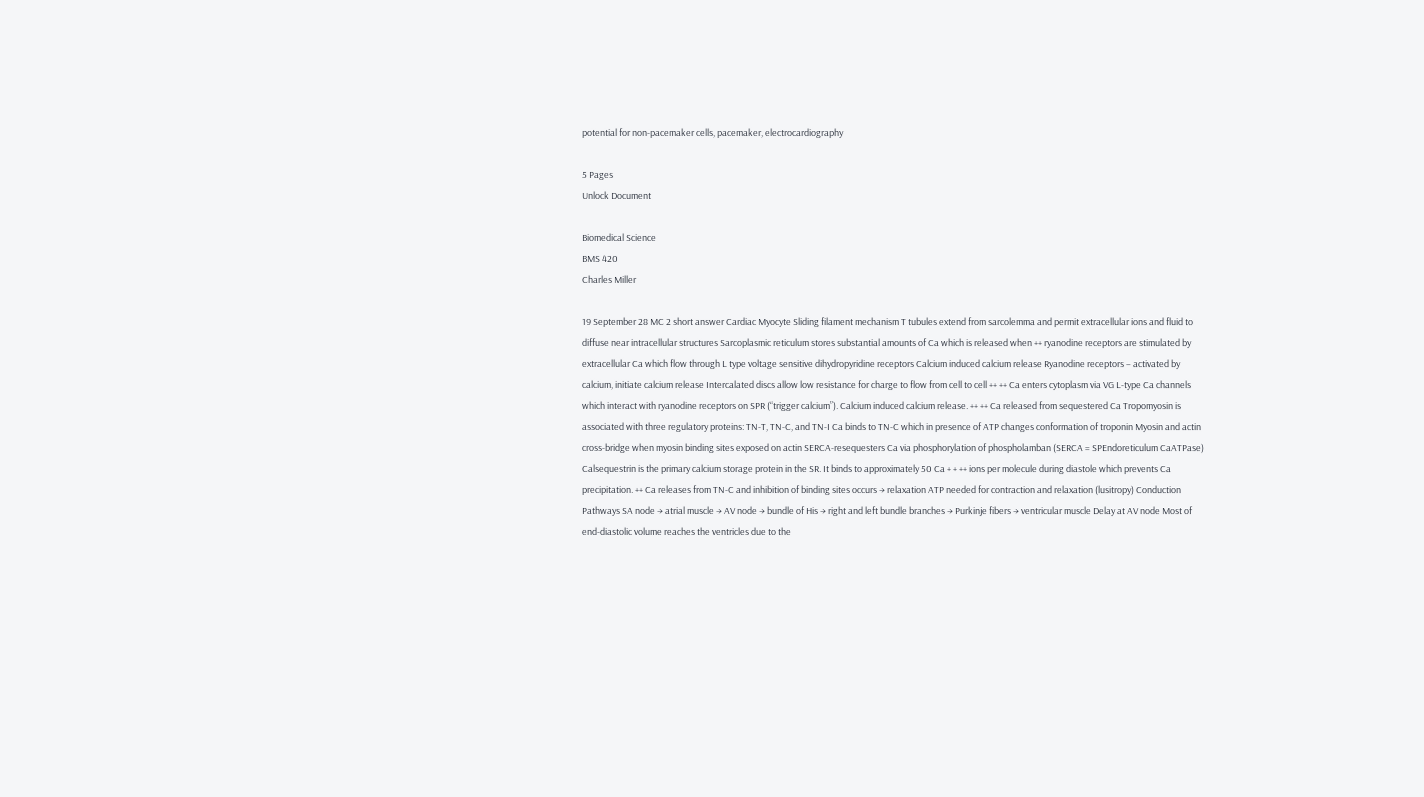potential for non-pacemaker cells, pacemaker, electrocardiography

5 Pages
Unlock Document

Biomedical Science
BMS 420
Charles Miller

19 September 28 MC 2 short answer Cardiac Myocyte Sliding filament mechanism T tubules extend from sarcolemma and permit extracellular ions and fluid to diffuse near intracellular structures Sarcoplasmic reticulum stores substantial amounts of Ca which is released when ++ ryanodine receptors are stimulated by extracellular Ca which flow through L type voltage sensitive dihydropyridine receptors Calcium induced calcium release Ryanodine receptors – activated by calcium, initiate calcium release Intercalated discs allow low resistance for charge to flow from cell to cell ++ ++ Ca enters cytoplasm via VG L-type Ca channels which interact with ryanodine receptors on SPR (“trigger calcium”). Calcium induced calcium release. ++ ++ Ca released from sequestered Ca Tropomyosin is associated with three regulatory proteins: TN-T, TN-C, and TN-I Ca binds to TN-C which in presence of ATP changes conformation of troponin Myosin and actin cross-bridge when myosin binding sites exposed on actin SERCA-resequesters Ca via phosphorylation of phospholamban (SERCA = SPEndoreticulum CaATPase) Calsequestrin is the primary calcium storage protein in the SR. It binds to approximately 50 Ca + + ++ ions per molecule during diastole which prevents Ca precipitation. ++ Ca releases from TN-C and inhibition of binding sites occurs → relaxation ATP needed for contraction and relaxation (lusitropy) Conduction Pathways SA node → atrial muscle → AV node → bundle of His → right and left bundle branches → Purkinje fibers → ventricular muscle Delay at AV node Most of end-diastolic volume reaches the ventricles due to the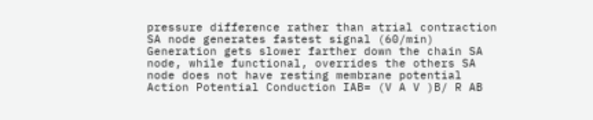pressure difference rather than atrial contraction SA node generates fastest signal (60/min) Generation gets slower farther down the chain SA node, while functional, overrides the others SA node does not have resting membrane potential Action Potential Conduction IAB= (V A V )B/ R AB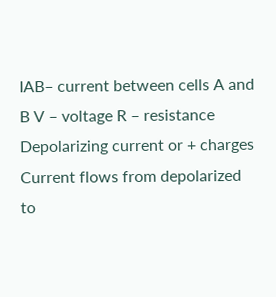IAB– current between cells A and B V – voltage R – resistance Depolarizing current or + charges Current flows from depolarized to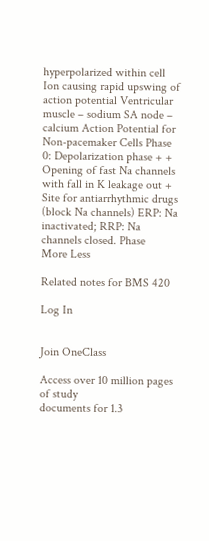hyperpolarized within cell Ion causing rapid upswing of action potential Ventricular muscle – sodium SA node – calcium Action Potential for Non-pacemaker Cells Phase 0: Depolarization phase + + Opening of fast Na channels with fall in K leakage out + Site for antiarrhythmic drugs (block Na channels) ERP: Na inactivated; RRP: Na channels closed. Phase
More Less

Related notes for BMS 420

Log In


Join OneClass

Access over 10 million pages of study
documents for 1.3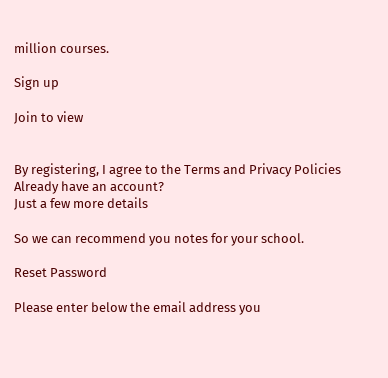million courses.

Sign up

Join to view


By registering, I agree to the Terms and Privacy Policies
Already have an account?
Just a few more details

So we can recommend you notes for your school.

Reset Password

Please enter below the email address you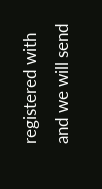registered with and we will send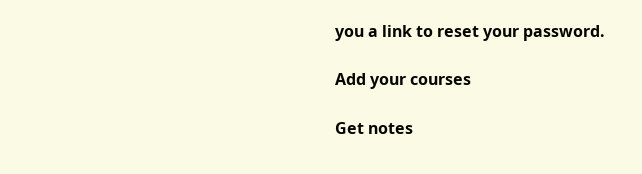you a link to reset your password.

Add your courses

Get notes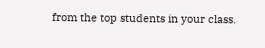from the top students in your class.